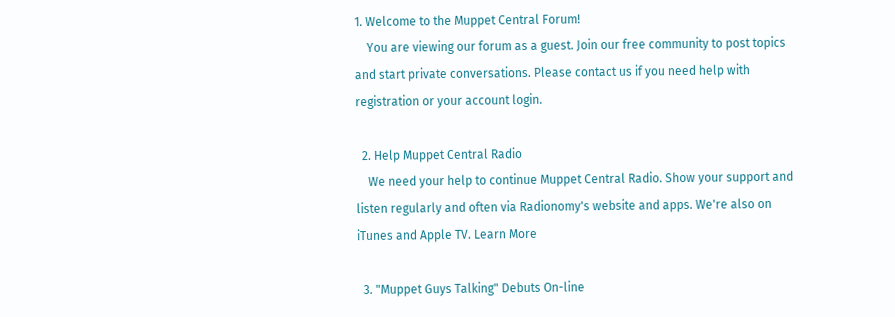1. Welcome to the Muppet Central Forum!
    You are viewing our forum as a guest. Join our free community to post topics and start private conversations. Please contact us if you need help with registration or your account login.

  2. Help Muppet Central Radio
    We need your help to continue Muppet Central Radio. Show your support and listen regularly and often via Radionomy's website and apps. We're also on iTunes and Apple TV. Learn More

  3. "Muppet Guys Talking" Debuts On-line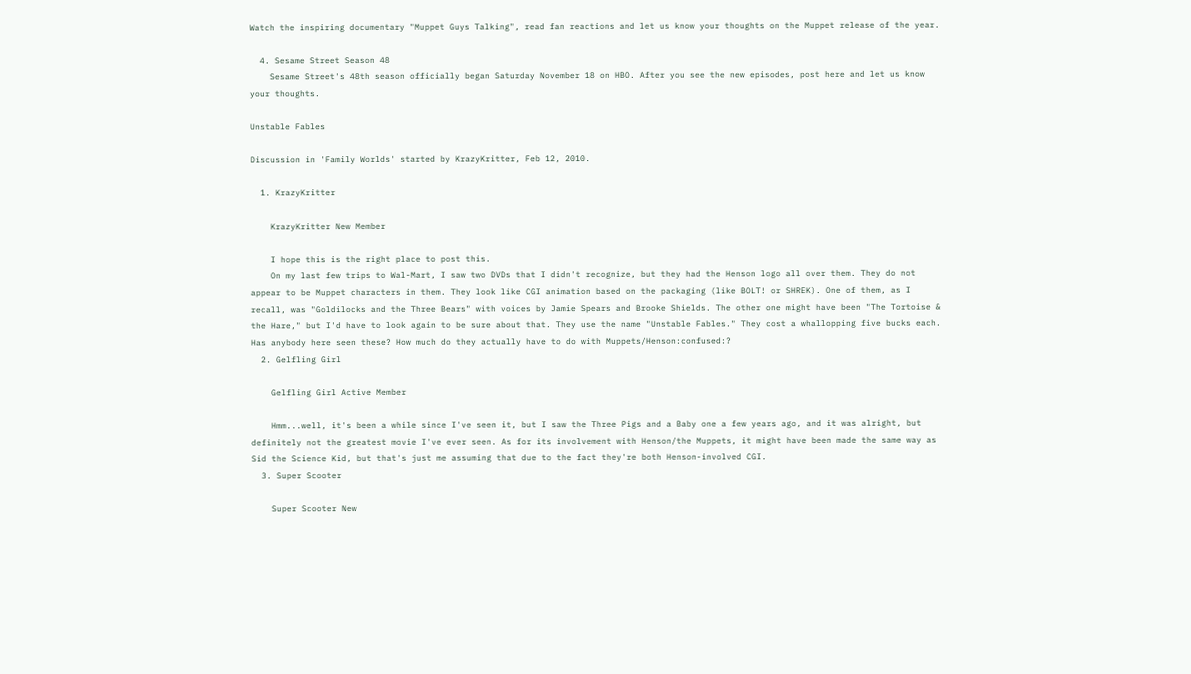Watch the inspiring documentary "Muppet Guys Talking", read fan reactions and let us know your thoughts on the Muppet release of the year.

  4. Sesame Street Season 48
    Sesame Street's 48th season officially began Saturday November 18 on HBO. After you see the new episodes, post here and let us know your thoughts.

Unstable Fables

Discussion in 'Family Worlds' started by KrazyKritter, Feb 12, 2010.

  1. KrazyKritter

    KrazyKritter New Member

    I hope this is the right place to post this.
    On my last few trips to Wal-Mart, I saw two DVDs that I didn't recognize, but they had the Henson logo all over them. They do not appear to be Muppet characters in them. They look like CGI animation based on the packaging (like BOLT! or SHREK). One of them, as I recall, was "Goldilocks and the Three Bears" with voices by Jamie Spears and Brooke Shields. The other one might have been "The Tortoise & the Hare," but I'd have to look again to be sure about that. They use the name "Unstable Fables." They cost a whallopping five bucks each. Has anybody here seen these? How much do they actually have to do with Muppets/Henson:confused:?
  2. Gelfling Girl

    Gelfling Girl Active Member

    Hmm...well, it's been a while since I've seen it, but I saw the Three Pigs and a Baby one a few years ago, and it was alright, but definitely not the greatest movie I've ever seen. As for its involvement with Henson/the Muppets, it might have been made the same way as Sid the Science Kid, but that's just me assuming that due to the fact they're both Henson-involved CGI.
  3. Super Scooter

    Super Scooter New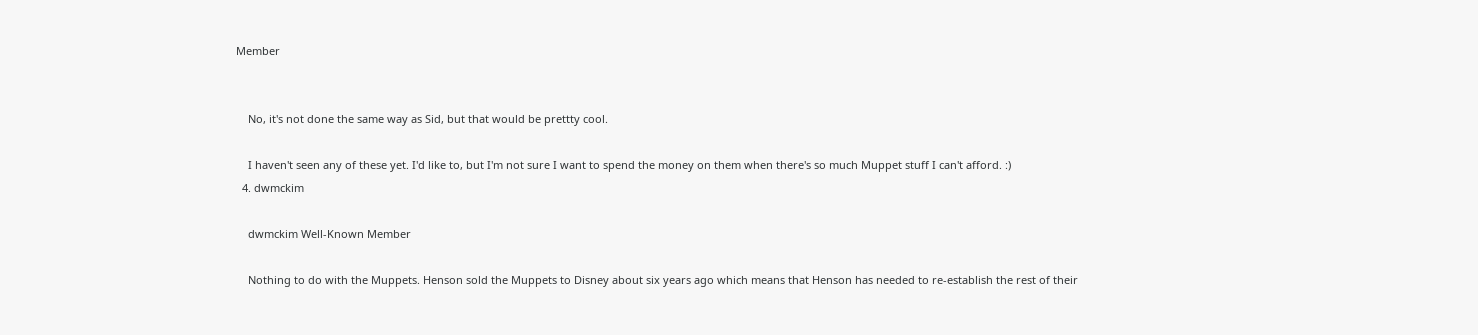Member


    No, it's not done the same way as Sid, but that would be prettty cool.

    I haven't seen any of these yet. I'd like to, but I'm not sure I want to spend the money on them when there's so much Muppet stuff I can't afford. :)
  4. dwmckim

    dwmckim Well-Known Member

    Nothing to do with the Muppets. Henson sold the Muppets to Disney about six years ago which means that Henson has needed to re-establish the rest of their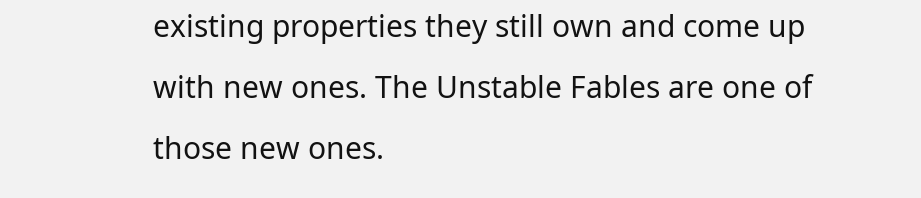existing properties they still own and come up with new ones. The Unstable Fables are one of those new ones.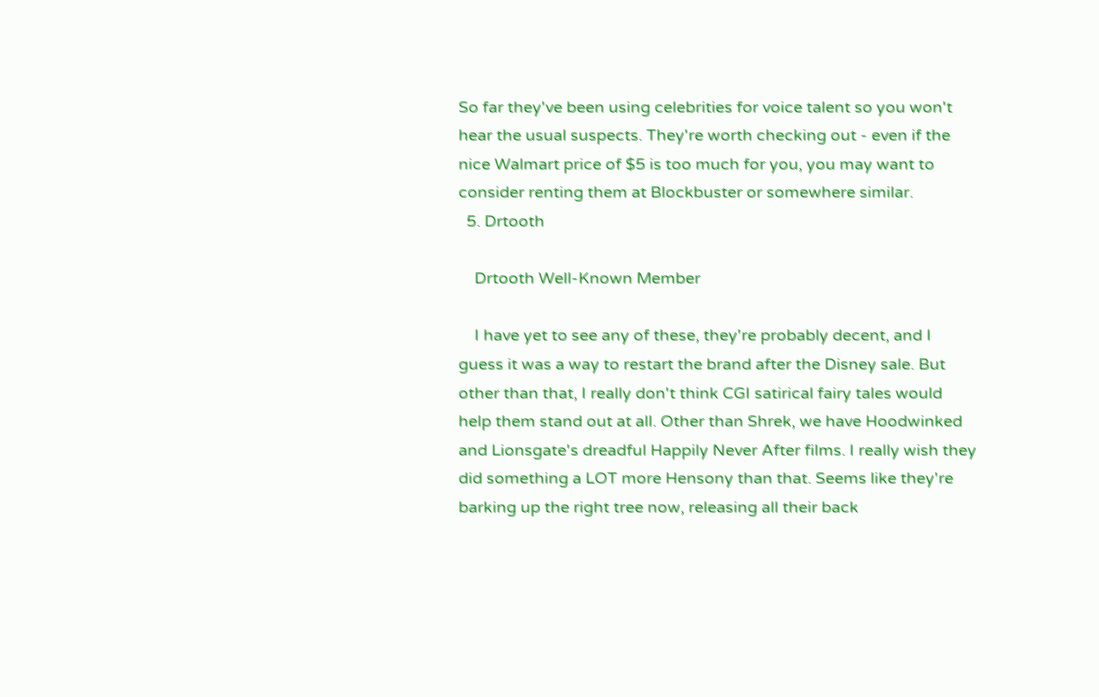So far they've been using celebrities for voice talent so you won't hear the usual suspects. They're worth checking out - even if the nice Walmart price of $5 is too much for you, you may want to consider renting them at Blockbuster or somewhere similar.
  5. Drtooth

    Drtooth Well-Known Member

    I have yet to see any of these, they're probably decent, and I guess it was a way to restart the brand after the Disney sale. But other than that, I really don't think CGI satirical fairy tales would help them stand out at all. Other than Shrek, we have Hoodwinked and Lionsgate's dreadful Happily Never After films. I really wish they did something a LOT more Hensony than that. Seems like they're barking up the right tree now, releasing all their back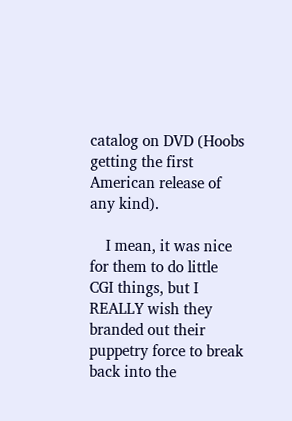catalog on DVD (Hoobs getting the first American release of any kind).

    I mean, it was nice for them to do little CGI things, but I REALLY wish they branded out their puppetry force to break back into the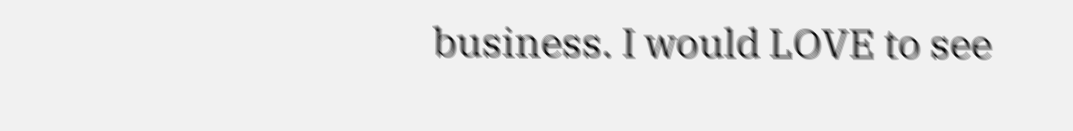business. I would LOVE to see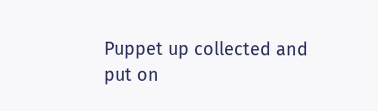Puppet up collected and put on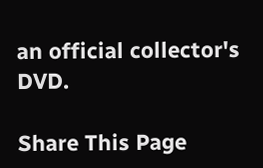an official collector's DVD.

Share This Page